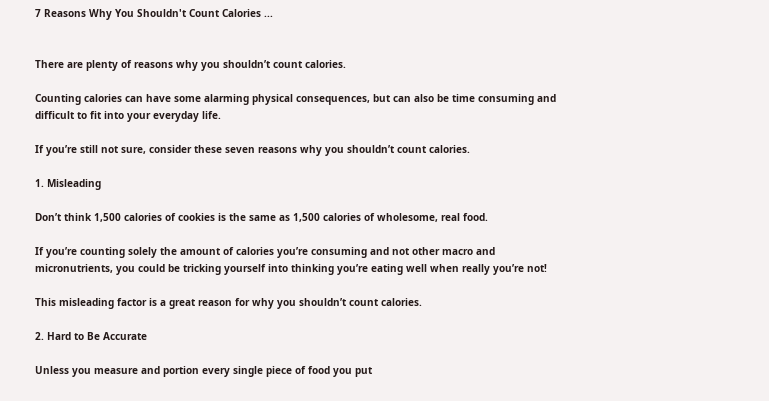7 Reasons Why You Shouldn't Count Calories ...


There are plenty of reasons why you shouldn’t count calories.

Counting calories can have some alarming physical consequences, but can also be time consuming and difficult to fit into your everyday life.

If you’re still not sure, consider these seven reasons why you shouldn’t count calories.

1. Misleading

Don’t think 1,500 calories of cookies is the same as 1,500 calories of wholesome, real food.

If you’re counting solely the amount of calories you’re consuming and not other macro and micronutrients, you could be tricking yourself into thinking you’re eating well when really you’re not!

This misleading factor is a great reason for why you shouldn’t count calories.

2. Hard to Be Accurate

Unless you measure and portion every single piece of food you put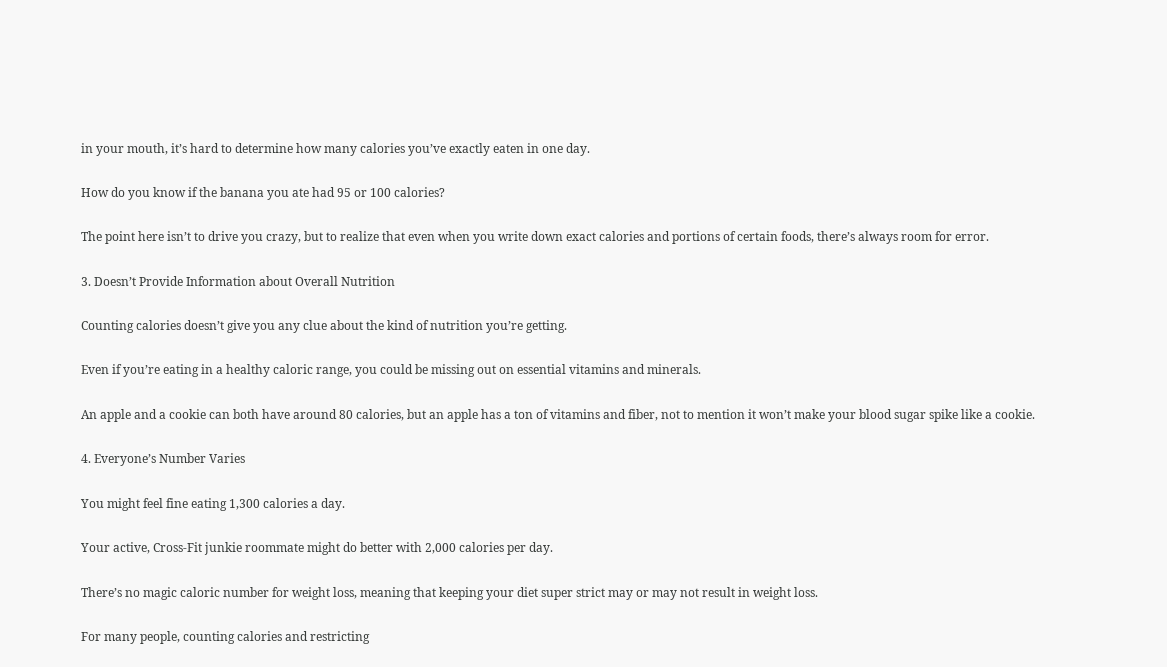in your mouth, it’s hard to determine how many calories you’ve exactly eaten in one day.

How do you know if the banana you ate had 95 or 100 calories?

The point here isn’t to drive you crazy, but to realize that even when you write down exact calories and portions of certain foods, there’s always room for error.

3. Doesn’t Provide Information about Overall Nutrition

Counting calories doesn’t give you any clue about the kind of nutrition you’re getting.

Even if you’re eating in a healthy caloric range, you could be missing out on essential vitamins and minerals.

An apple and a cookie can both have around 80 calories, but an apple has a ton of vitamins and fiber, not to mention it won’t make your blood sugar spike like a cookie.

4. Everyone’s Number Varies

You might feel fine eating 1,300 calories a day.

Your active, Cross-Fit junkie roommate might do better with 2,000 calories per day.

There’s no magic caloric number for weight loss, meaning that keeping your diet super strict may or may not result in weight loss.

For many people, counting calories and restricting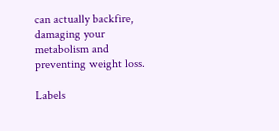can actually backfire, damaging your metabolism and preventing weight loss.

Labels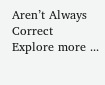Aren’t Always Correct
Explore more ...